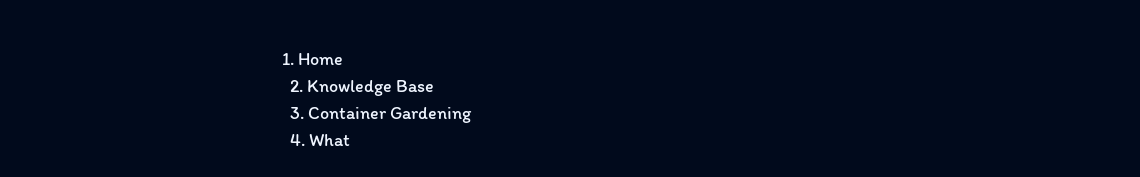1. Home
  2. Knowledge Base
  3. Container Gardening
  4. What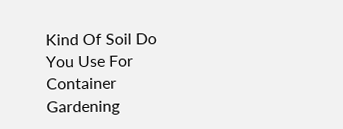Kind Of Soil Do You Use For Container Gardening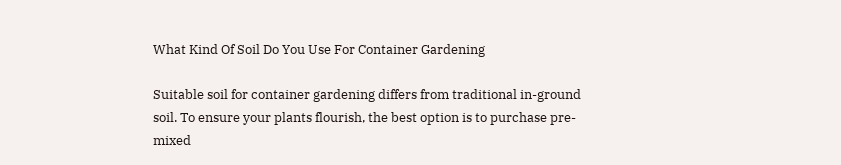What Kind Of Soil Do You Use For Container Gardening

Suitable soil for container gardening differs from traditional in-ground soil. To ensure your plants flourish, the best option is to purchase pre-mixed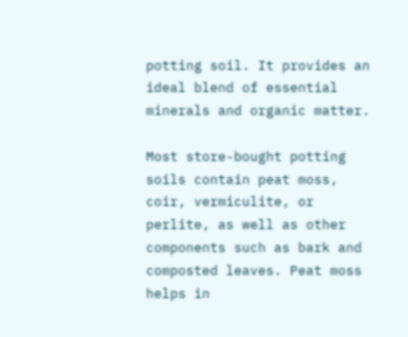potting soil. It provides an ideal blend of essential minerals and organic matter.

Most store-bought potting soils contain peat moss, coir, vermiculite, or perlite, as well as other components such as bark and composted leaves. Peat moss helps in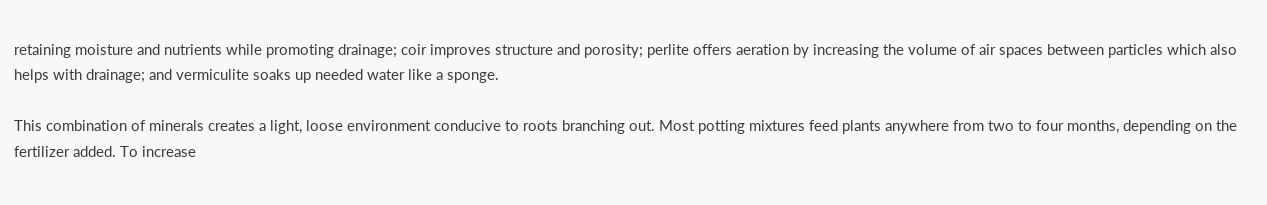retaining moisture and nutrients while promoting drainage; coir improves structure and porosity; perlite offers aeration by increasing the volume of air spaces between particles which also helps with drainage; and vermiculite soaks up needed water like a sponge.

This combination of minerals creates a light, loose environment conducive to roots branching out. Most potting mixtures feed plants anywhere from two to four months, depending on the fertilizer added. To increase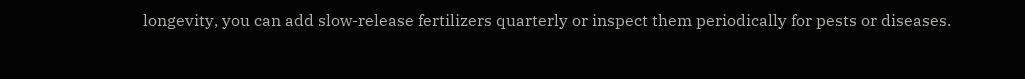longevity, you can add slow-release fertilizers quarterly or inspect them periodically for pests or diseases.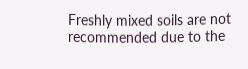Freshly mixed soils are not recommended due to the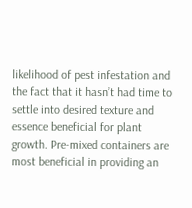likelihood of pest infestation and the fact that it hasn’t had time to settle into desired texture and essence beneficial for plant growth. Pre-mixed containers are most beneficial in providing an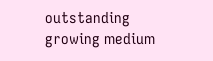outstanding growing medium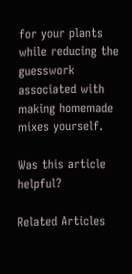for your plants while reducing the guesswork associated with making homemade mixes yourself.

Was this article helpful?

Related Articles